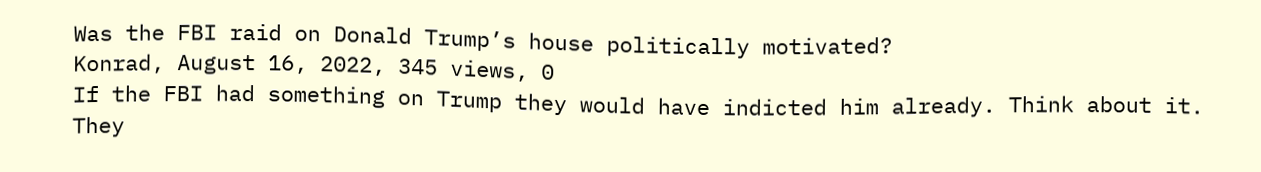Was the FBI raid on Donald Trump’s house politically motivated?
Konrad, August 16, 2022, 345 views, 0
If the FBI had something on Trump they would have indicted him already. Think about it. They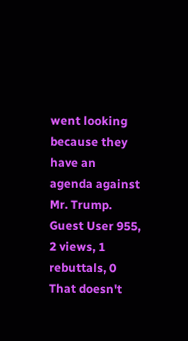went looking because they have an agenda against Mr. Trump.
Guest User 955, 2 views, 1 rebuttals, 0
That doesn't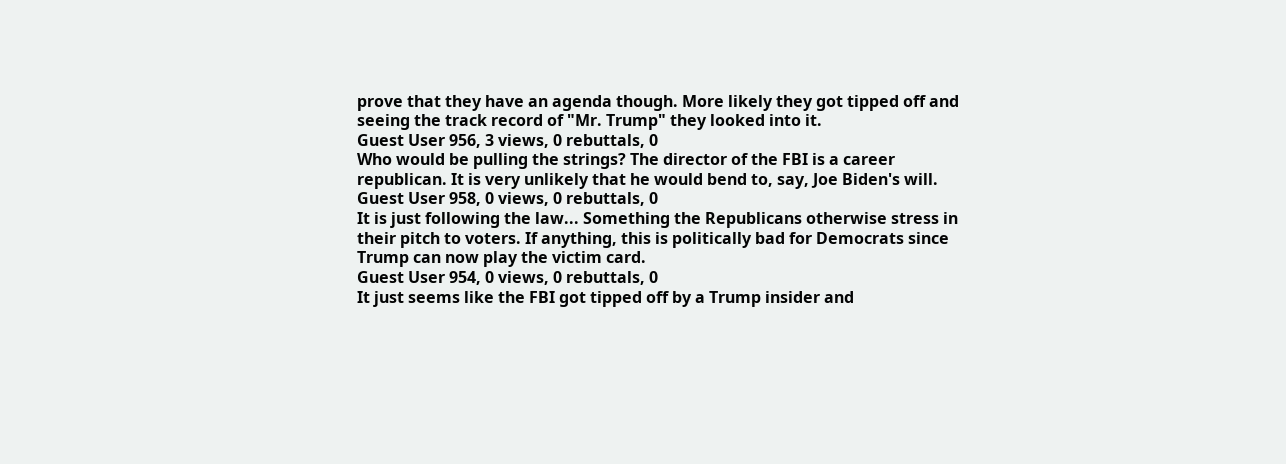prove that they have an agenda though. More likely they got tipped off and seeing the track record of "Mr. Trump" they looked into it.
Guest User 956, 3 views, 0 rebuttals, 0
Who would be pulling the strings? The director of the FBI is a career republican. It is very unlikely that he would bend to, say, Joe Biden's will.
Guest User 958, 0 views, 0 rebuttals, 0
It is just following the law... Something the Republicans otherwise stress in their pitch to voters. If anything, this is politically bad for Democrats since Trump can now play the victim card.
Guest User 954, 0 views, 0 rebuttals, 0
It just seems like the FBI got tipped off by a Trump insider and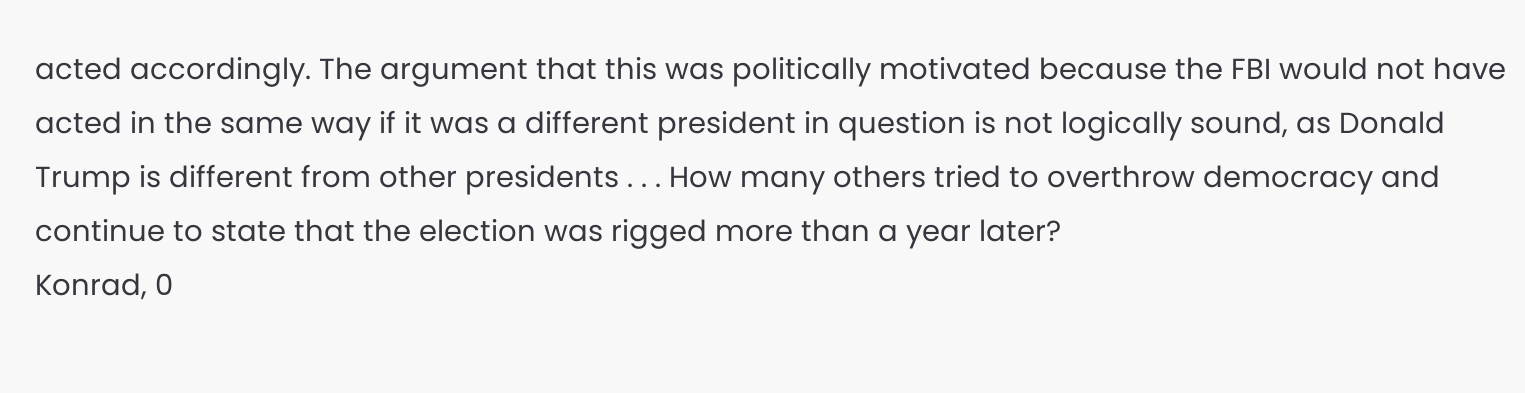acted accordingly. The argument that this was politically motivated because the FBI would not have acted in the same way if it was a different president in question is not logically sound, as Donald Trump is different from other presidents . . . How many others tried to overthrow democracy and continue to state that the election was rigged more than a year later?
Konrad, 0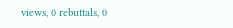views, 0 rebuttals, 0